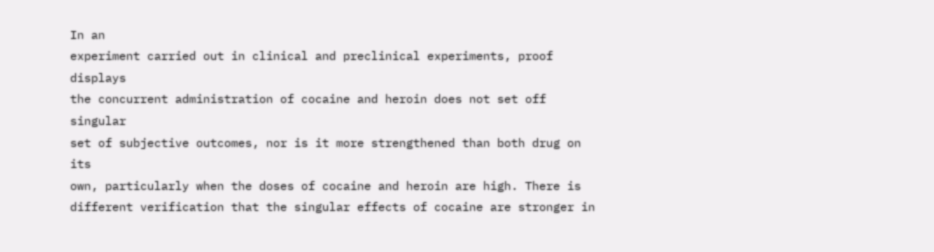In an
experiment carried out in clinical and preclinical experiments, proof displays
the concurrent administration of cocaine and heroin does not set off singular
set of subjective outcomes, nor is it more strengthened than both drug on its
own, particularly when the doses of cocaine and heroin are high. There is
different verification that the singular effects of cocaine are stronger in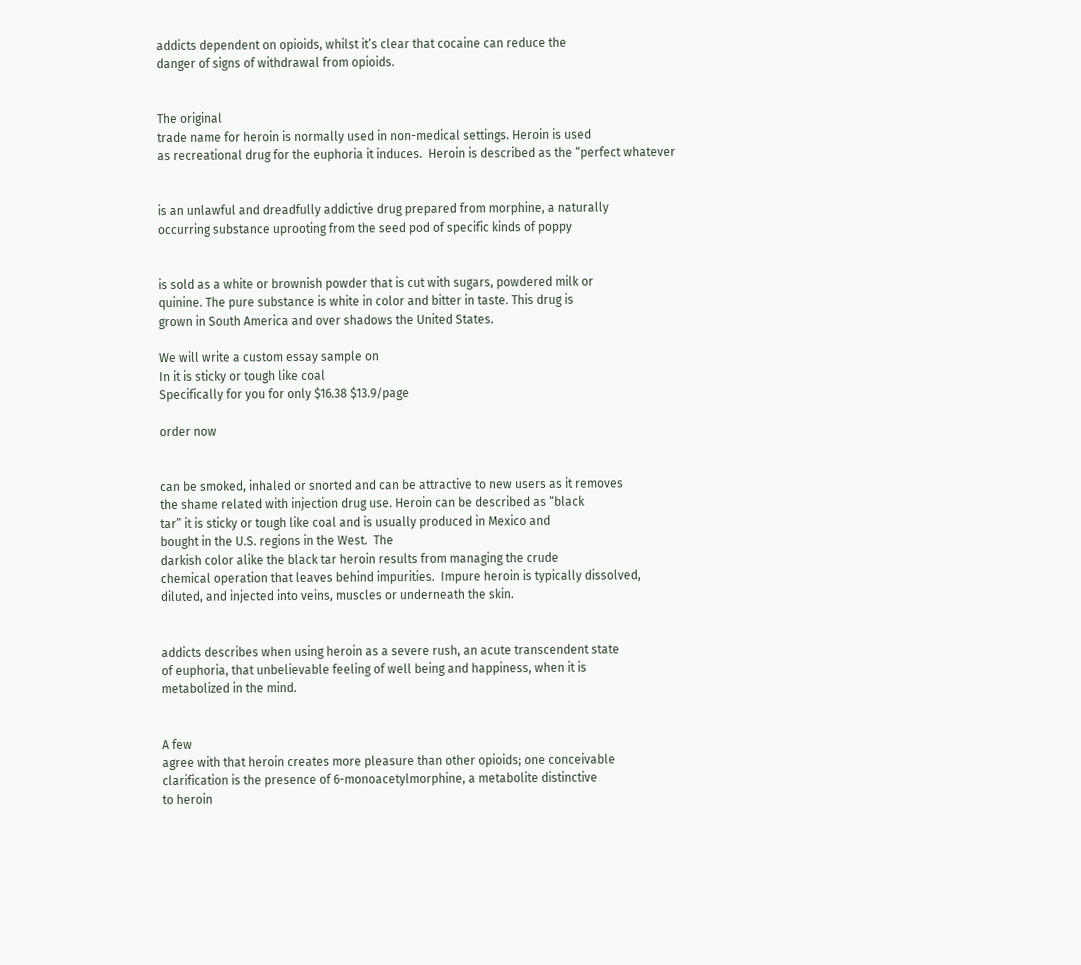addicts dependent on opioids, whilst it’s clear that cocaine can reduce the
danger of signs of withdrawal from opioids.


The original
trade name for heroin is normally used in non-medical settings. Heroin is used
as recreational drug for the euphoria it induces.  Heroin is described as the “perfect whatever


is an unlawful and dreadfully addictive drug prepared from morphine, a naturally
occurring substance uprooting from the seed pod of specific kinds of poppy


is sold as a white or brownish powder that is cut with sugars, powdered milk or
quinine. The pure substance is white in color and bitter in taste. This drug is
grown in South America and over shadows the United States.

We will write a custom essay sample on
In it is sticky or tough like coal
Specifically for you for only $16.38 $13.9/page

order now


can be smoked, inhaled or snorted and can be attractive to new users as it removes
the shame related with injection drug use. Heroin can be described as “black
tar” it is sticky or tough like coal and is usually produced in Mexico and
bought in the U.S. regions in the West.  The
darkish color alike the black tar heroin results from managing the crude
chemical operation that leaves behind impurities.  Impure heroin is typically dissolved,
diluted, and injected into veins, muscles or underneath the skin.


addicts describes when using heroin as a severe rush, an acute transcendent state
of euphoria, that unbelievable feeling of well being and happiness, when it is
metabolized in the mind.


A few
agree with that heroin creates more pleasure than other opioids; one conceivable
clarification is the presence of 6-monoacetylmorphine, a metabolite distinctive
to heroin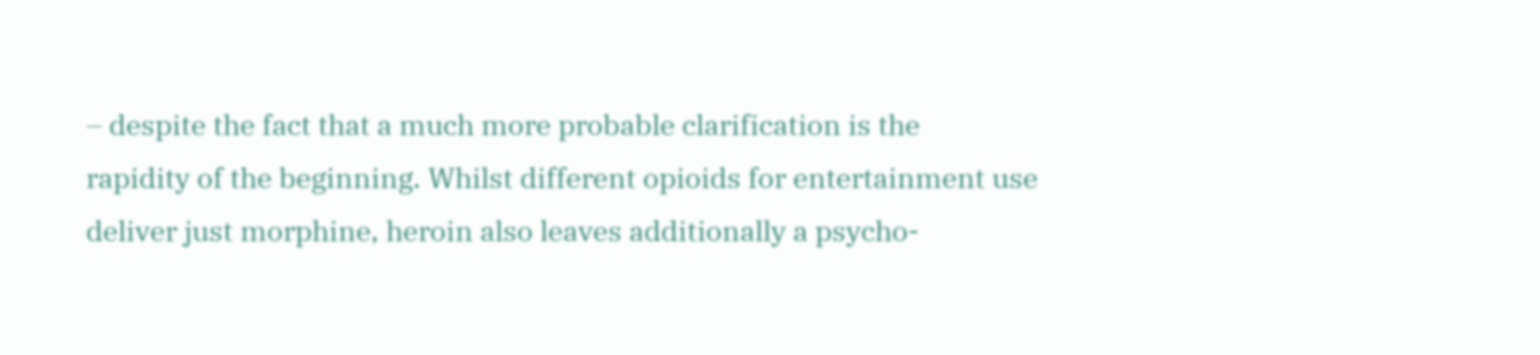– despite the fact that a much more probable clarification is the
rapidity of the beginning. Whilst different opioids for entertainment use
deliver just morphine, heroin also leaves additionally a psycho-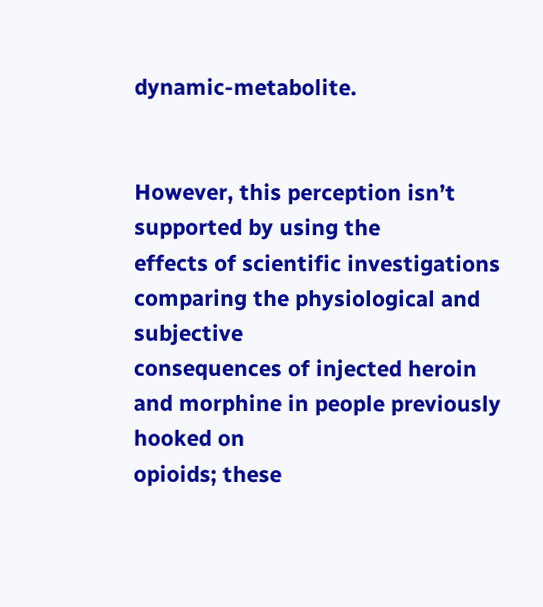dynamic-metabolite.


However, this perception isn’t supported by using the
effects of scientific investigations comparing the physiological and subjective
consequences of injected heroin and morphine in people previously hooked on
opioids; these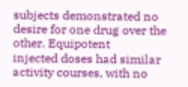subjects demonstrated no desire for one drug over the other. Equipotent
injected doses had similar activity courses, with no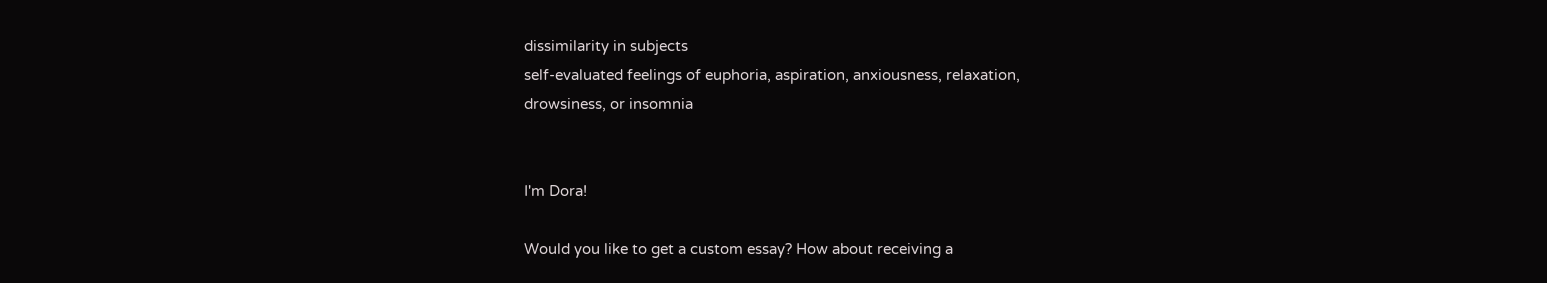dissimilarity in subjects
self-evaluated feelings of euphoria, aspiration, anxiousness, relaxation,
drowsiness, or insomnia


I'm Dora!

Would you like to get a custom essay? How about receiving a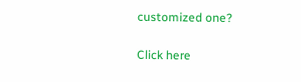customized one?

Click here